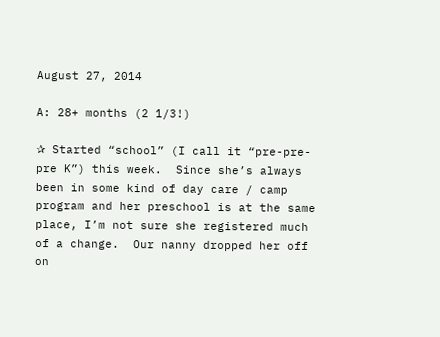August 27, 2014

A: 28+ months (2 1/3!)

✰ Started “school” (I call it “pre-pre-pre K”) this week.  Since she’s always been in some kind of day care / camp program and her preschool is at the same place, I’m not sure she registered much of a change.  Our nanny dropped her off on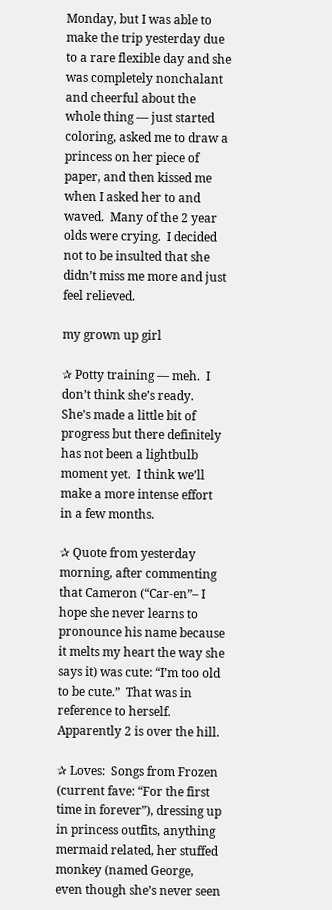Monday, but I was able to make the trip yesterday due to a rare flexible day and she was completely nonchalant and cheerful about the whole thing — just started coloring, asked me to draw a princess on her piece of paper, and then kissed me when I asked her to and waved.  Many of the 2 year olds were crying.  I decided not to be insulted that she didn’t miss me more and just feel relieved.

my grown up girl

✰ Potty training — meh.  I don’t think she’s ready.  She’s made a little bit of progress but there definitely has not been a lightbulb moment yet.  I think we’ll make a more intense effort in a few months.

✰ Quote from yesterday morning, after commenting that Cameron (“Car-en”– I hope she never learns to pronounce his name because it melts my heart the way she says it) was cute: “I’m too old to be cute.”  That was in reference to herself.  Apparently 2 is over the hill.

✰ Loves:  Songs from Frozen (current fave: “For the first time in forever”), dressing up in princess outfits, anything mermaid related, her stuffed monkey (named George, even though she’s never seen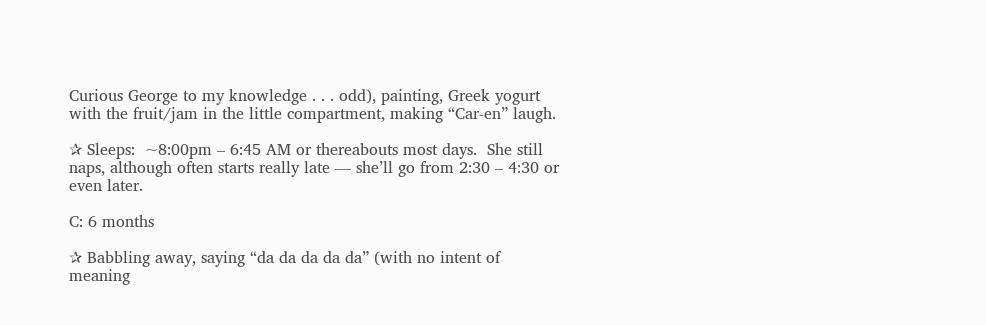Curious George to my knowledge . . . odd), painting, Greek yogurt with the fruit/jam in the little compartment, making “Car-en” laugh.

✰ Sleeps:  ~8:00pm – 6:45 AM or thereabouts most days.  She still naps, although often starts really late — she’ll go from 2:30 – 4:30 or even later.

C: 6 months

✰ Babbling away, saying “da da da da da” (with no intent of meaning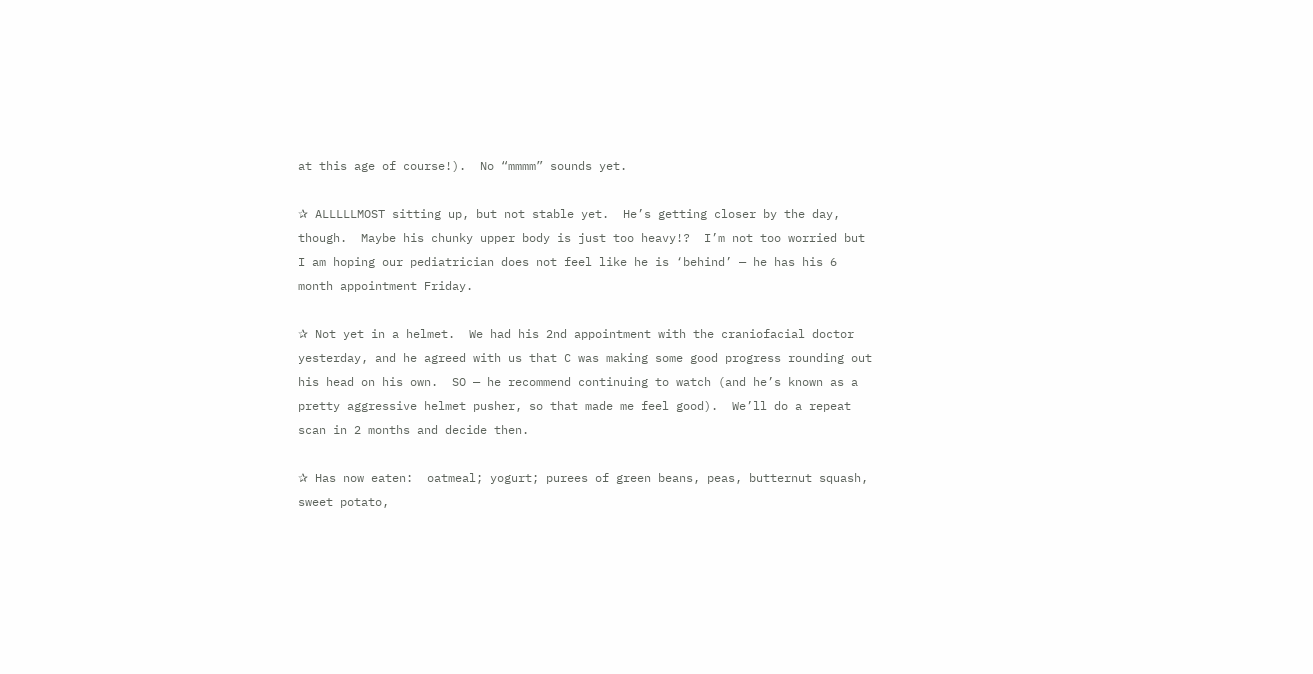at this age of course!).  No “mmmm” sounds yet.

✰ ALLLLLMOST sitting up, but not stable yet.  He’s getting closer by the day, though.  Maybe his chunky upper body is just too heavy!?  I’m not too worried but I am hoping our pediatrician does not feel like he is ‘behind’ — he has his 6 month appointment Friday.

✰ Not yet in a helmet.  We had his 2nd appointment with the craniofacial doctor yesterday, and he agreed with us that C was making some good progress rounding out his head on his own.  SO — he recommend continuing to watch (and he’s known as a pretty aggressive helmet pusher, so that made me feel good).  We’ll do a repeat scan in 2 months and decide then.

✰ Has now eaten:  oatmeal; yogurt; purees of green beans, peas, butternut squash, sweet potato,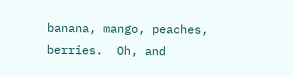banana, mango, peaches, berries.  Oh, and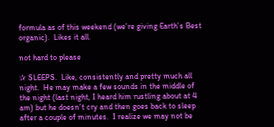formula as of this weekend (we’re giving Earth’s Best organic).  Likes it all.

not hard to please

✰ SLEEPS.  Like, consistently and pretty much all night.  He may make a few sounds in the middle of the night (last night, I heard him rustling about at 4 am) but he doesn’t cry and then goes back to sleep after a couple of minutes.  I realize we may not be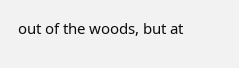out of the woods, but at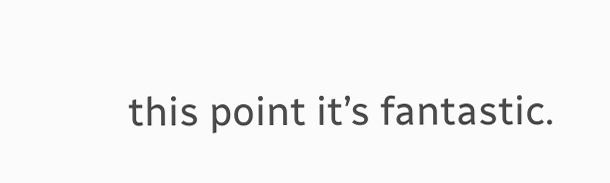this point it’s fantastic.